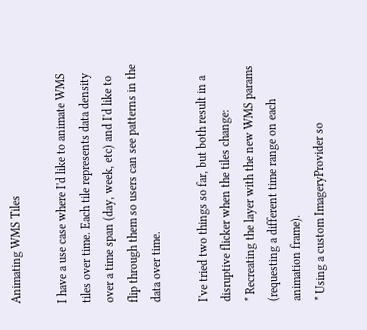Animating WMS Tiles

I have a use case where I'd like to animate WMS tiles over time. Each tile represents data density over a time span (day, week, etc) and I'd like to flip through them so users can see patterns in the data over time.

I've tried two things so far, but both result in a disruptive flicker when the tiles change:
* Recreating the layer with the new WMS params (requesting a different time range on each animation frame).
* Using a custom ImageryProvider so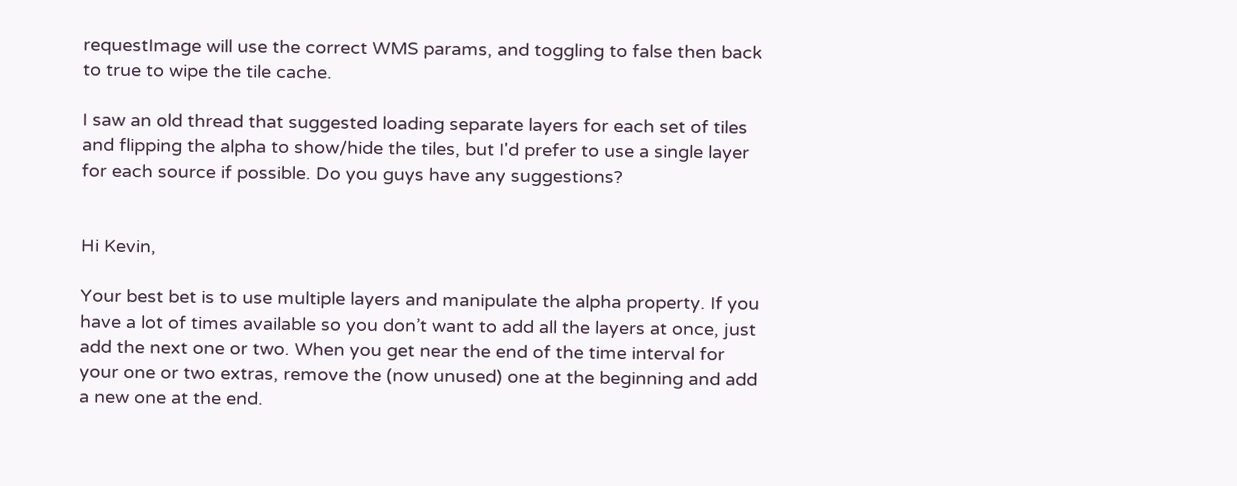requestImage will use the correct WMS params, and toggling to false then back to true to wipe the tile cache.

I saw an old thread that suggested loading separate layers for each set of tiles and flipping the alpha to show/hide the tiles, but I'd prefer to use a single layer for each source if possible. Do you guys have any suggestions?


Hi Kevin,

Your best bet is to use multiple layers and manipulate the alpha property. If you have a lot of times available so you don’t want to add all the layers at once, just add the next one or two. When you get near the end of the time interval for your one or two extras, remove the (now unused) one at the beginning and add a new one at the end.